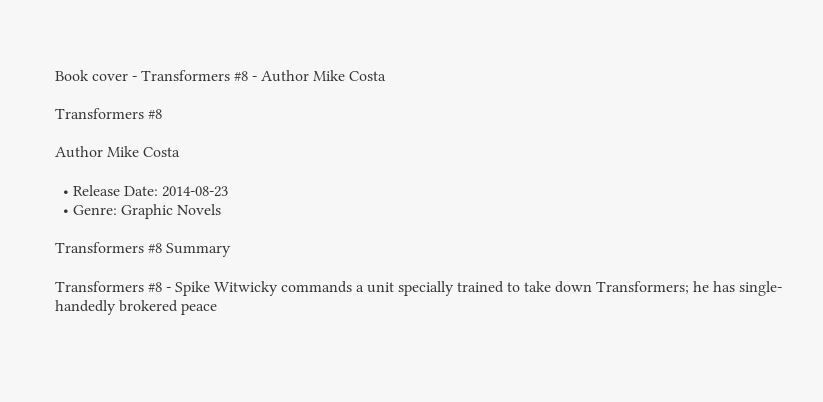Book cover - Transformers #8 - Author Mike Costa

Transformers #8

Author Mike Costa

  • Release Date: 2014-08-23
  • Genre: Graphic Novels

Transformers #8 Summary

Transformers #8 - Spike Witwicky commands a unit specially trained to take down Transformers; he has single-handedly brokered peace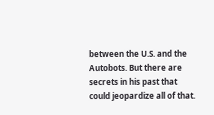between the U.S. and the Autobots. But there are secrets in his past that could jeopardize all of that.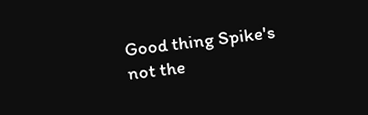Good thing Spike's not the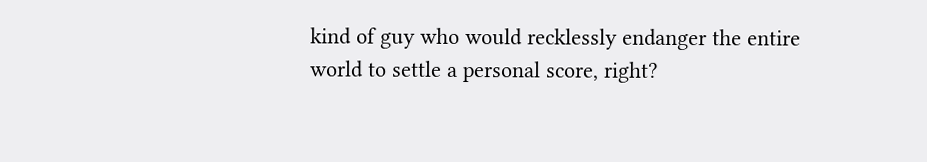kind of guy who would recklessly endanger the entire world to settle a personal score, right?